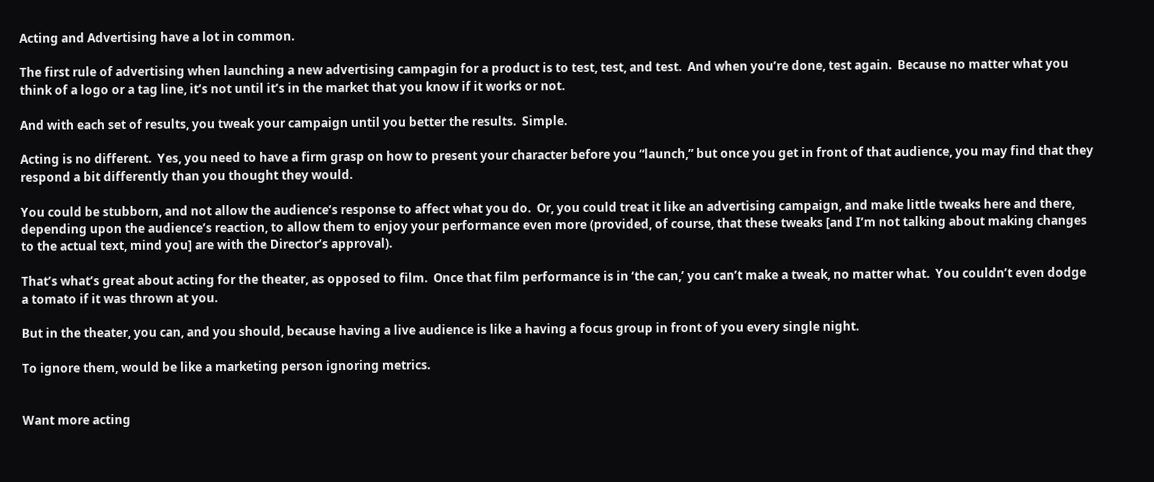Acting and Advertising have a lot in common.

The first rule of advertising when launching a new advertising campagin for a product is to test, test, and test.  And when you’re done, test again.  Because no matter what you think of a logo or a tag line, it’s not until it’s in the market that you know if it works or not.

And with each set of results, you tweak your campaign until you better the results.  Simple.

Acting is no different.  Yes, you need to have a firm grasp on how to present your character before you “launch,” but once you get in front of that audience, you may find that they respond a bit differently than you thought they would.

You could be stubborn, and not allow the audience’s response to affect what you do.  Or, you could treat it like an advertising campaign, and make little tweaks here and there, depending upon the audience’s reaction, to allow them to enjoy your performance even more (provided, of course, that these tweaks [and I’m not talking about making changes to the actual text, mind you] are with the Director’s approval).

That’s what’s great about acting for the theater, as opposed to film.  Once that film performance is in ‘the can,’ you can’t make a tweak, no matter what.  You couldn’t even dodge a tomato if it was thrown at you.

But in the theater, you can, and you should, because having a live audience is like a having a focus group in front of you every single night.

To ignore them, would be like a marketing person ignoring metrics.


Want more acting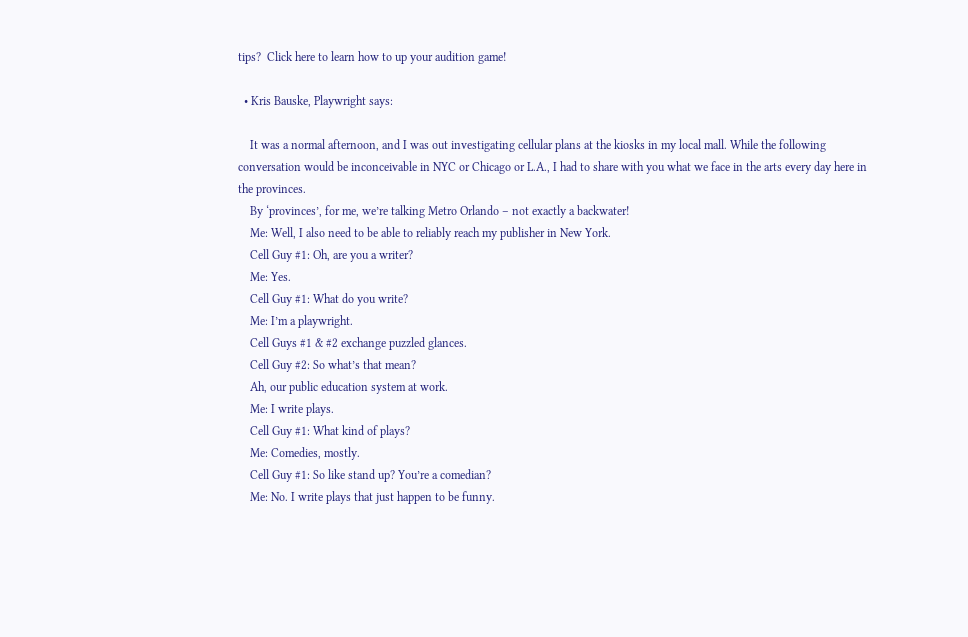tips?  Click here to learn how to up your audition game!

  • Kris Bauske, Playwright says:

    It was a normal afternoon, and I was out investigating cellular plans at the kiosks in my local mall. While the following conversation would be inconceivable in NYC or Chicago or L.A., I had to share with you what we face in the arts every day here in the provinces.
    By ‘provinces’, for me, we’re talking Metro Orlando – not exactly a backwater!
    Me: Well, I also need to be able to reliably reach my publisher in New York.
    Cell Guy #1: Oh, are you a writer?
    Me: Yes.
    Cell Guy #1: What do you write?
    Me: I’m a playwright.
    Cell Guys #1 & #2 exchange puzzled glances.
    Cell Guy #2: So what’s that mean?
    Ah, our public education system at work.
    Me: I write plays.
    Cell Guy #1: What kind of plays?
    Me: Comedies, mostly.
    Cell Guy #1: So like stand up? You’re a comedian?
    Me: No. I write plays that just happen to be funny.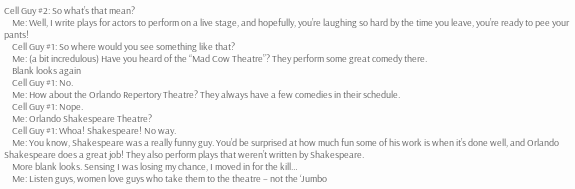Cell Guy #2: So what’s that mean?
    Me: Well, I write plays for actors to perform on a live stage, and hopefully, you’re laughing so hard by the time you leave, you’re ready to pee your pants!
    Cell Guy #1: So where would you see something like that?
    Me: (a bit incredulous) Have you heard of the “Mad Cow Theatre”? They perform some great comedy there.
    Blank looks again
    Cell Guy #1: No.
    Me: How about the Orlando Repertory Theatre? They always have a few comedies in their schedule.
    Cell Guy #1: Nope.
    Me: Orlando Shakespeare Theatre?
    Cell Guy #1: Whoa! Shakespeare! No way.
    Me: You know, Shakespeare was a really funny guy. You’d be surprised at how much fun some of his work is when it’s done well, and Orlando Shakespeare does a great job! They also perform plays that weren’t written by Shakespeare.
    More blank looks. Sensing I was losing my chance, I moved in for the kill…
    Me: Listen guys, women love guys who take them to the theatre – not the ‘Jumbo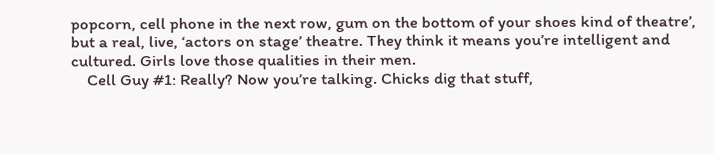popcorn, cell phone in the next row, gum on the bottom of your shoes kind of theatre’, but a real, live, ‘actors on stage’ theatre. They think it means you’re intelligent and cultured. Girls love those qualities in their men.
    Cell Guy #1: Really? Now you’re talking. Chicks dig that stuff,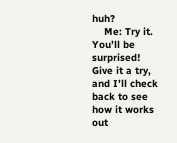huh?
    Me: Try it. You’ll be surprised! Give it a try, and I’ll check back to see how it works out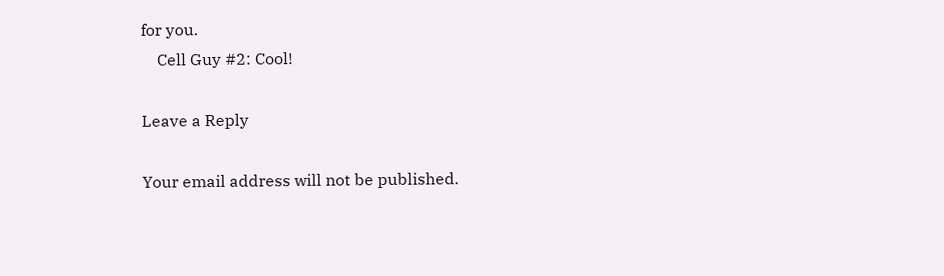for you.
    Cell Guy #2: Cool!

Leave a Reply

Your email address will not be published.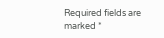Required fields are marked *